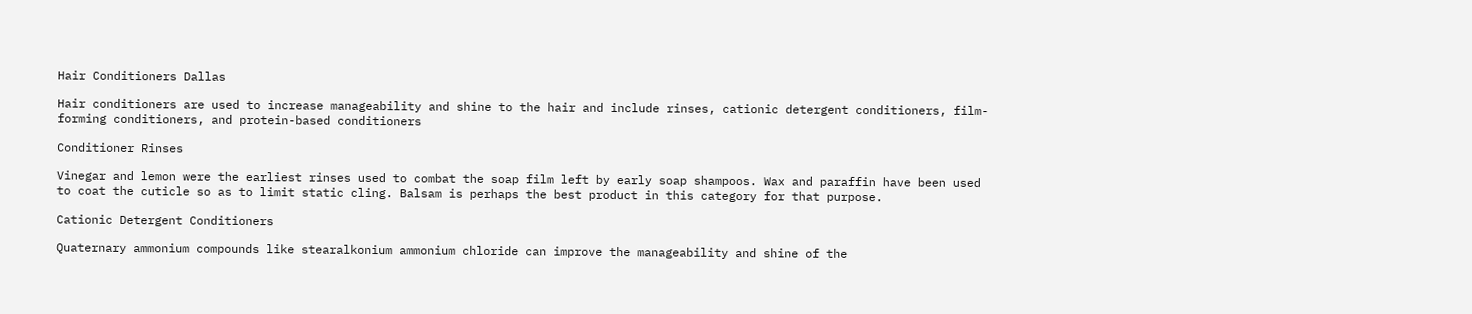Hair Conditioners Dallas

Hair conditioners are used to increase manageability and shine to the hair and include rinses, cationic detergent conditioners, film-forming conditioners, and protein-based conditioners

Conditioner Rinses

Vinegar and lemon were the earliest rinses used to combat the soap film left by early soap shampoos. Wax and paraffin have been used to coat the cuticle so as to limit static cling. Balsam is perhaps the best product in this category for that purpose.

Cationic Detergent Conditioners

Quaternary ammonium compounds like stearalkonium ammonium chloride can improve the manageability and shine of the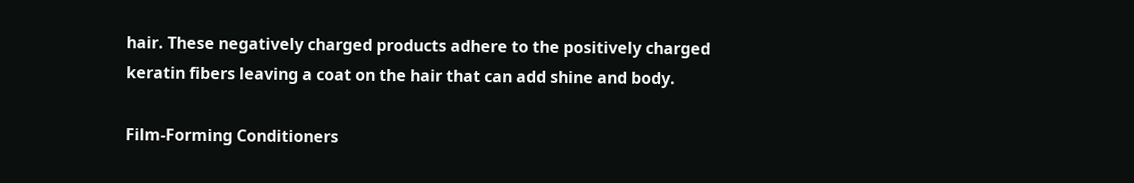hair. These negatively charged products adhere to the positively charged keratin fibers leaving a coat on the hair that can add shine and body.

Film-Forming Conditioners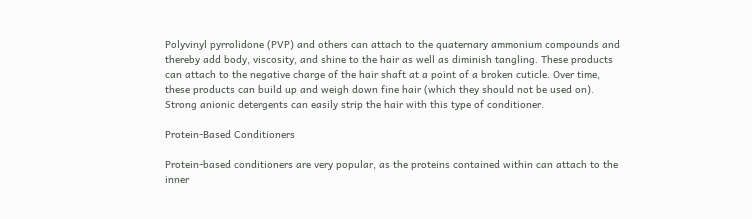Polyvinyl pyrrolidone (PVP) and others can attach to the quaternary ammonium compounds and thereby add body, viscosity, and shine to the hair as well as diminish tangling. These products can attach to the negative charge of the hair shaft at a point of a broken cuticle. Over time, these products can build up and weigh down fine hair (which they should not be used on). Strong anionic detergents can easily strip the hair with this type of conditioner.

Protein-Based Conditioners

Protein-based conditioners are very popular, as the proteins contained within can attach to the inner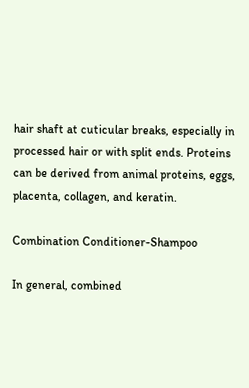hair shaft at cuticular breaks, especially in processed hair or with split ends. Proteins can be derived from animal proteins, eggs, placenta, collagen, and keratin.

Combination Conditioner-Shampoo

In general, combined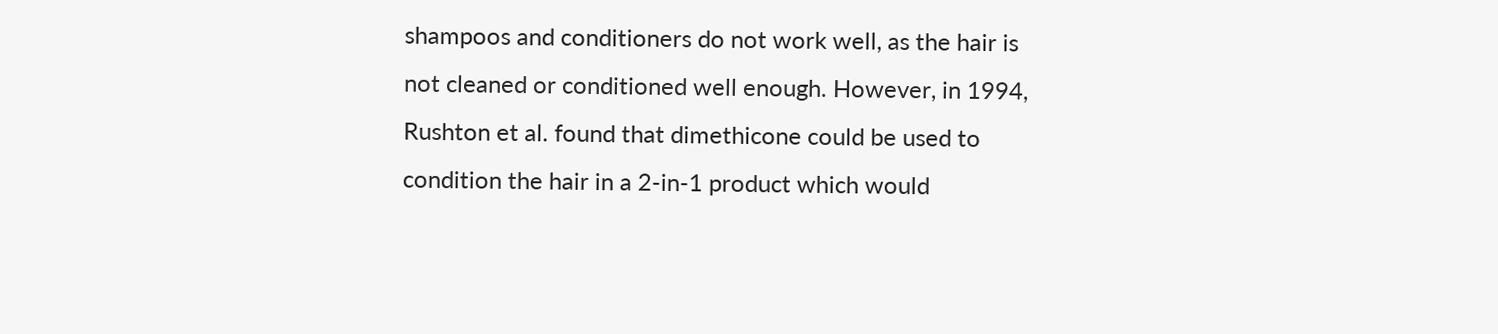shampoos and conditioners do not work well, as the hair is not cleaned or conditioned well enough. However, in 1994, Rushton et al. found that dimethicone could be used to condition the hair in a 2-in-1 product which would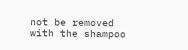not be removed with the shampoo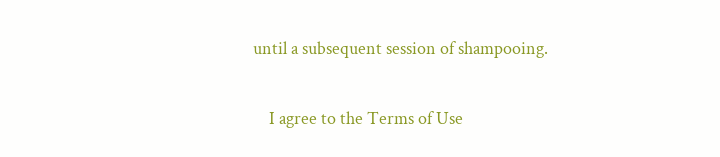until a subsequent session of shampooing.


    I agree to the Terms of Use